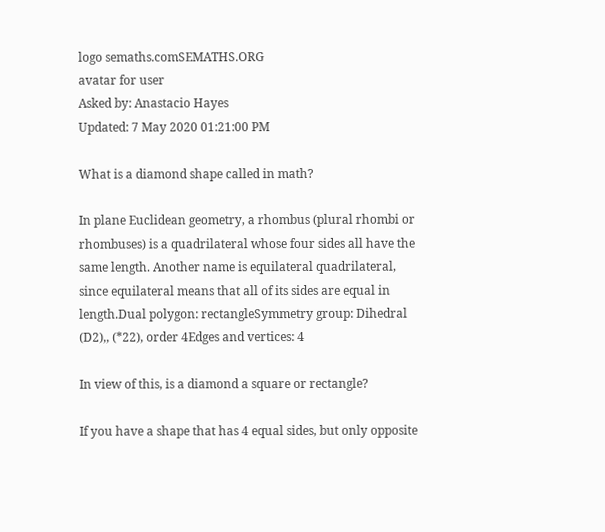logo semaths.comSEMATHS.ORG
avatar for user
Asked by: Anastacio Hayes
Updated: 7 May 2020 01:21:00 PM

What is a diamond shape called in math?

In plane Euclidean geometry, a rhombus (plural rhombi or rhombuses) is a quadrilateral whose four sides all have the same length. Another name is equilateral quadrilateral, since equilateral means that all of its sides are equal in length.Dual polygon: rectangleSymmetry group: Dihedral (D2),, (*22), order 4Edges and vertices: 4

In view of this, is a diamond a square or rectangle?

If you have a shape that has 4 equal sides, but only opposite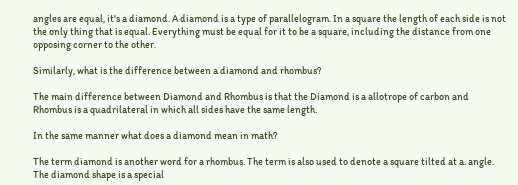angles are equal, it's a diamond. A diamond is a type of parallelogram. In a square the length of each side is not the only thing that is equal. Everything must be equal for it to be a square, including the distance from one opposing corner to the other.

Similarly, what is the difference between a diamond and rhombus?

The main difference between Diamond and Rhombus is that the Diamond is a allotrope of carbon and Rhombus is a quadrilateral in which all sides have the same length.

In the same manner what does a diamond mean in math?

The term diamond is another word for a rhombus. The term is also used to denote a square tilted at a. angle. The diamond shape is a special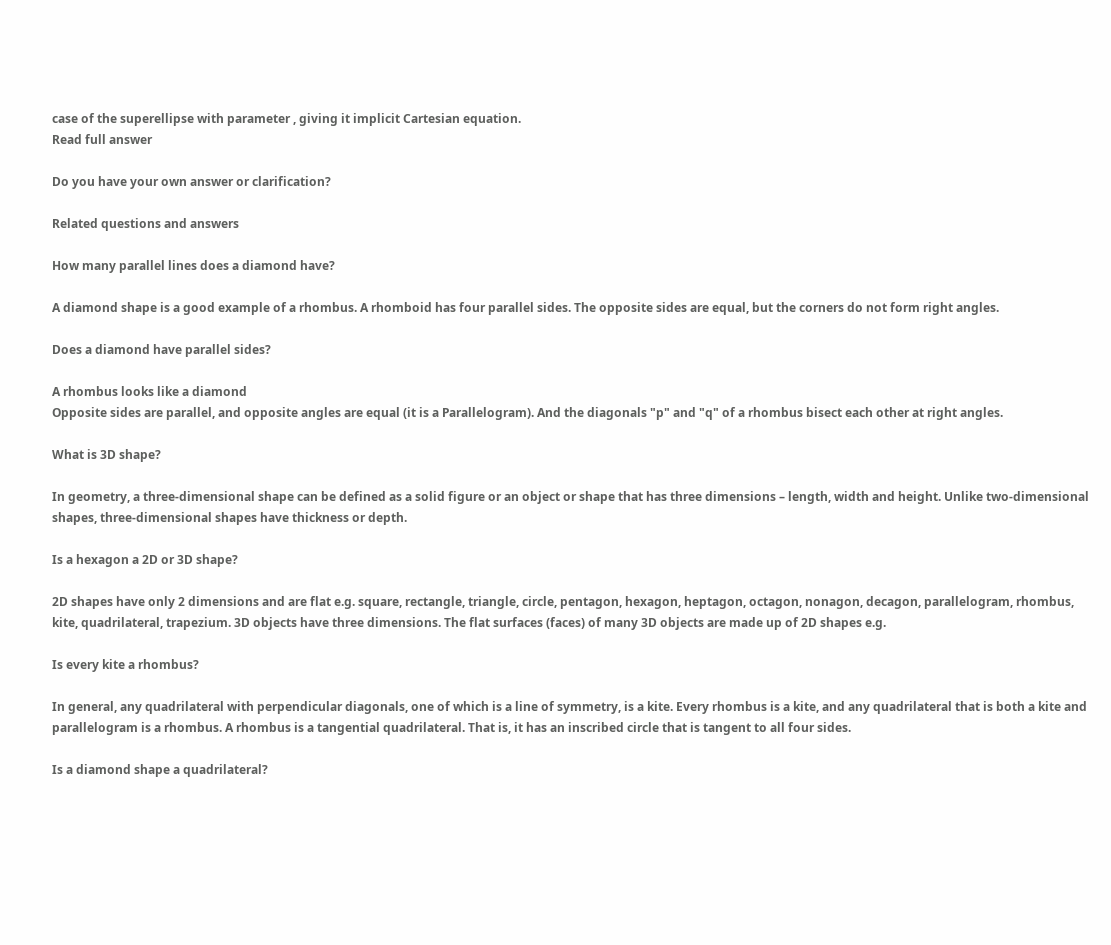case of the superellipse with parameter , giving it implicit Cartesian equation.
Read full answer

Do you have your own answer or clarification?

Related questions and answers

How many parallel lines does a diamond have?

A diamond shape is a good example of a rhombus. A rhomboid has four parallel sides. The opposite sides are equal, but the corners do not form right angles.

Does a diamond have parallel sides?

A rhombus looks like a diamond
Opposite sides are parallel, and opposite angles are equal (it is a Parallelogram). And the diagonals "p" and "q" of a rhombus bisect each other at right angles.

What is 3D shape?

In geometry, a three-dimensional shape can be defined as a solid figure or an object or shape that has three dimensions – length, width and height. Unlike two-dimensional shapes, three-dimensional shapes have thickness or depth.

Is a hexagon a 2D or 3D shape?

2D shapes have only 2 dimensions and are flat e.g. square, rectangle, triangle, circle, pentagon, hexagon, heptagon, octagon, nonagon, decagon, parallelogram, rhombus, kite, quadrilateral, trapezium. 3D objects have three dimensions. The flat surfaces (faces) of many 3D objects are made up of 2D shapes e.g.

Is every kite a rhombus?

In general, any quadrilateral with perpendicular diagonals, one of which is a line of symmetry, is a kite. Every rhombus is a kite, and any quadrilateral that is both a kite and parallelogram is a rhombus. A rhombus is a tangential quadrilateral. That is, it has an inscribed circle that is tangent to all four sides.

Is a diamond shape a quadrilateral?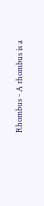Rhombus - A rhombus is a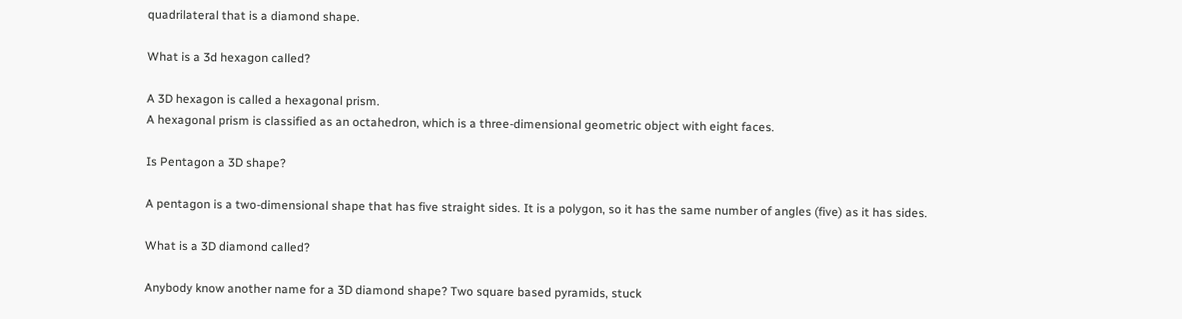quadrilateral that is a diamond shape.

What is a 3d hexagon called?

A 3D hexagon is called a hexagonal prism.
A hexagonal prism is classified as an octahedron, which is a three-dimensional geometric object with eight faces.

Is Pentagon a 3D shape?

A pentagon is a two-dimensional shape that has five straight sides. It is a polygon, so it has the same number of angles (five) as it has sides.

What is a 3D diamond called?

Anybody know another name for a 3D diamond shape? Two square based pyramids, stuck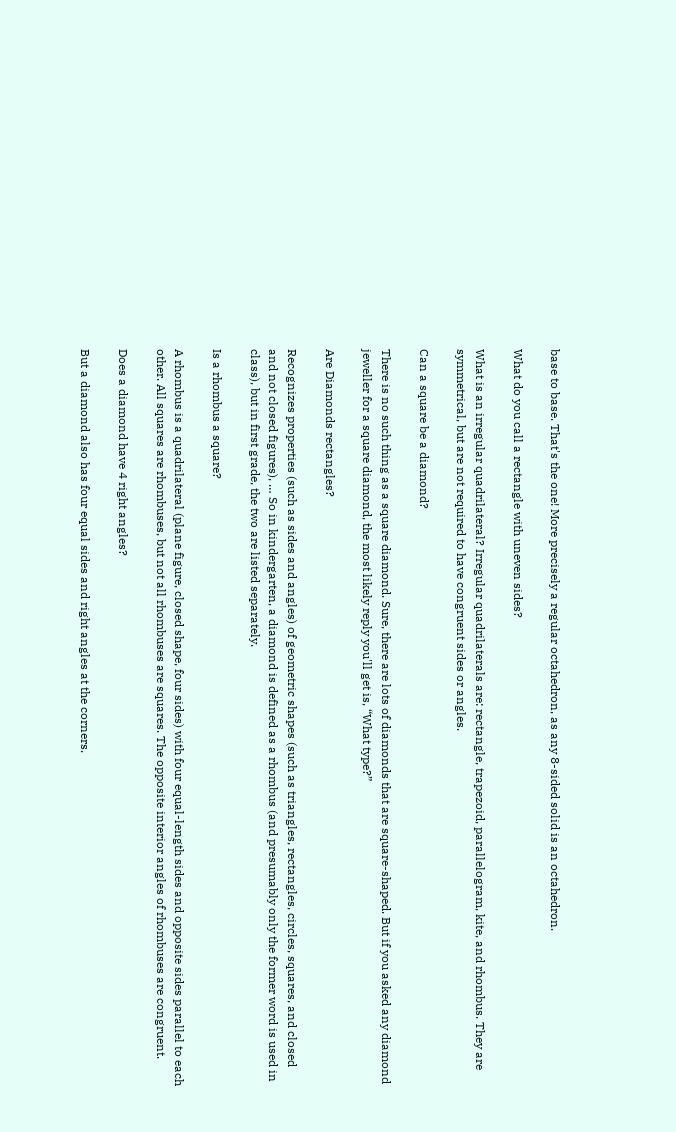base to base. That's the one! More precisely a regular octahedron, as any 8-sided solid is an octahedron.

What do you call a rectangle with uneven sides?

What is an irregular quadrilateral? Irregular quadrilaterals are: rectangle, trapezoid, parallelogram, kite, and rhombus. They are symmetrical, but are not required to have congruent sides or angles.

Can a square be a diamond?

There is no such thing as a square diamond. Sure, there are lots of diamonds that are square-shaped. But if you asked any diamond jeweller for a square diamond, the most likely reply you'll get is, “What type?”

Are Diamonds rectangles?

Recognizes properties (such as sides and angles) of geometric shapes (such as triangles, rectangles, circles, squares, and closed and not closed figures), … So in kindergarten, a diamond is defined as a rhombus (and presumably only the former word is used in class), but in first grade, the two are listed separately.

Is a rhombus a square?

A rhombus is a quadrilateral (plane figure, closed shape, four sides) with four equal-length sides and opposite sides parallel to each other. All squares are rhombuses, but not all rhombuses are squares. The opposite interior angles of rhombuses are congruent.

Does a diamond have 4 right angles?

But a diamond also has four equal sides and right angles at the corners.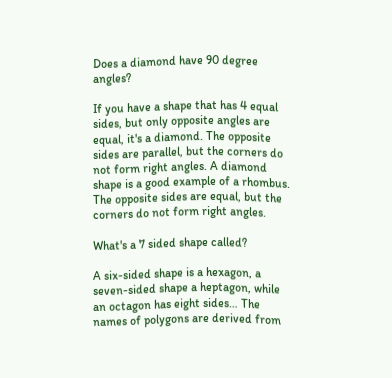Does a diamond have 90 degree angles?

If you have a shape that has 4 equal sides, but only opposite angles are equal, it's a diamond. The opposite sides are parallel, but the corners do not form right angles. A diamond shape is a good example of a rhombus. The opposite sides are equal, but the corners do not form right angles.

What's a 7 sided shape called?

A six-sided shape is a hexagon, a seven-sided shape a heptagon, while an octagon has eight sides… The names of polygons are derived from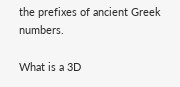the prefixes of ancient Greek numbers.

What is a 3D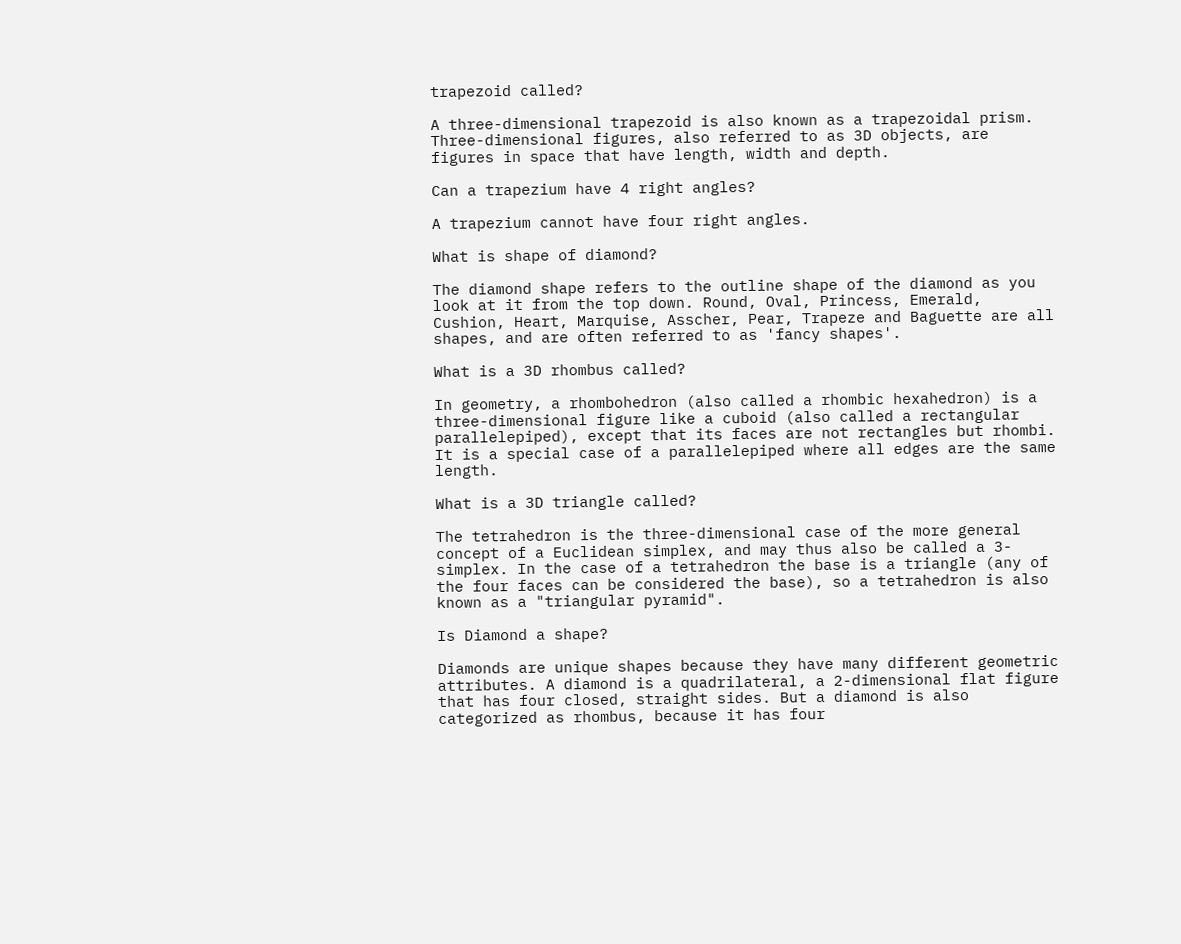trapezoid called?

A three-dimensional trapezoid is also known as a trapezoidal prism. Three-dimensional figures, also referred to as 3D objects, are figures in space that have length, width and depth.

Can a trapezium have 4 right angles?

A trapezium cannot have four right angles.

What is shape of diamond?

The diamond shape refers to the outline shape of the diamond as you look at it from the top down. Round, Oval, Princess, Emerald, Cushion, Heart, Marquise, Asscher, Pear, Trapeze and Baguette are all shapes, and are often referred to as 'fancy shapes'.

What is a 3D rhombus called?

In geometry, a rhombohedron (also called a rhombic hexahedron) is a three-dimensional figure like a cuboid (also called a rectangular parallelepiped), except that its faces are not rectangles but rhombi. It is a special case of a parallelepiped where all edges are the same length.

What is a 3D triangle called?

The tetrahedron is the three-dimensional case of the more general concept of a Euclidean simplex, and may thus also be called a 3-simplex. In the case of a tetrahedron the base is a triangle (any of the four faces can be considered the base), so a tetrahedron is also known as a "triangular pyramid".

Is Diamond a shape?

Diamonds are unique shapes because they have many different geometric attributes. A diamond is a quadrilateral, a 2-dimensional flat figure that has four closed, straight sides. But a diamond is also categorized as rhombus, because it has four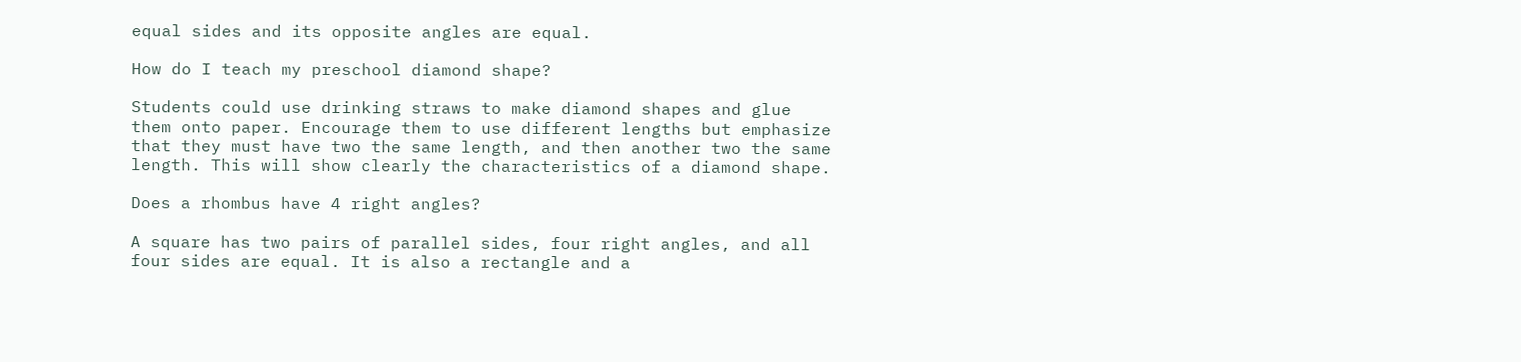equal sides and its opposite angles are equal.

How do I teach my preschool diamond shape?

Students could use drinking straws to make diamond shapes and glue them onto paper. Encourage them to use different lengths but emphasize that they must have two the same length, and then another two the same length. This will show clearly the characteristics of a diamond shape.

Does a rhombus have 4 right angles?

A square has two pairs of parallel sides, four right angles, and all four sides are equal. It is also a rectangle and a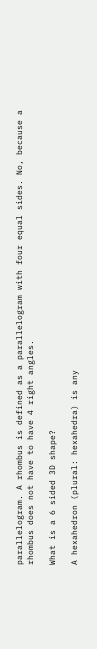parallelogram. A rhombus is defined as a parallelogram with four equal sides. No, because a rhombus does not have to have 4 right angles.

What is a 6 sided 3D shape?

A hexahedron (plural: hexahedra) is any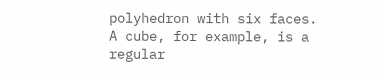polyhedron with six faces. A cube, for example, is a regular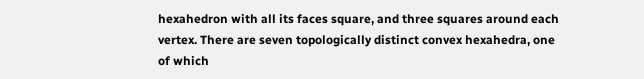hexahedron with all its faces square, and three squares around each vertex. There are seven topologically distinct convex hexahedra, one of which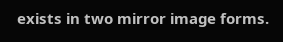exists in two mirror image forms.